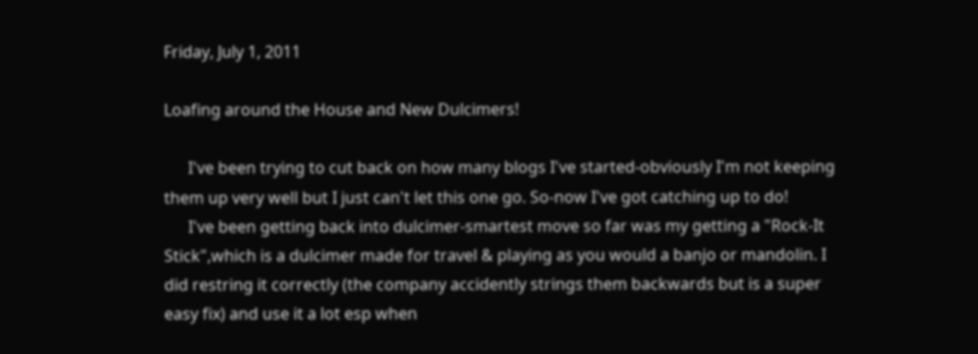Friday, July 1, 2011

Loafing around the House and New Dulcimers!

      I've been trying to cut back on how many blogs I've started-obviously I'm not keeping them up very well but I just can't let this one go. So-now I've got catching up to do!
      I've been getting back into dulcimer-smartest move so far was my getting a "Rock-It Stick",which is a dulcimer made for travel & playing as you would a banjo or mandolin. I did restring it correctly (the company accidently strings them backwards but is a super easy fix) and use it a lot esp when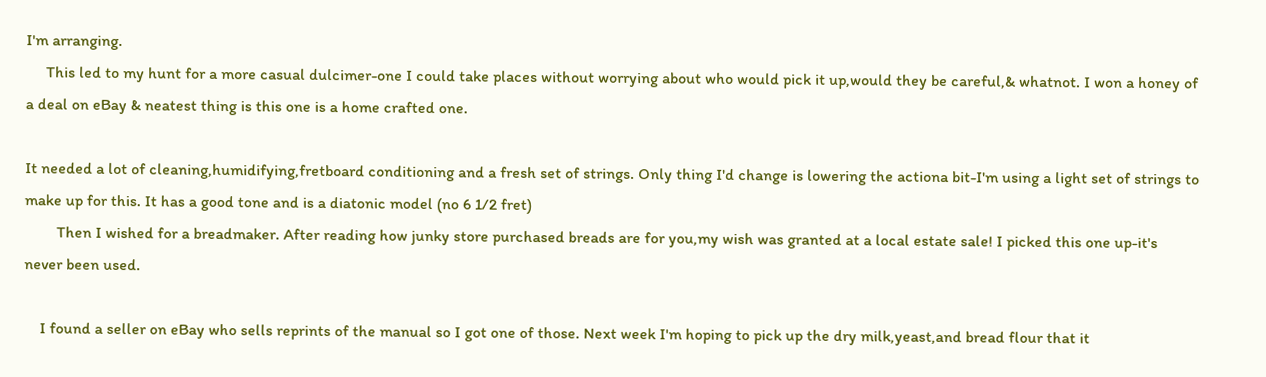I'm arranging.
     This led to my hunt for a more casual dulcimer-one I could take places without worrying about who would pick it up,would they be careful,& whatnot. I won a honey of a deal on eBay & neatest thing is this one is a home crafted one.

It needed a lot of cleaning,humidifying,fretboard conditioning and a fresh set of strings. Only thing I'd change is lowering the actiona bit-I'm using a light set of strings to make up for this. It has a good tone and is a diatonic model (no 6 1/2 fret)
        Then I wished for a breadmaker. After reading how junky store purchased breads are for you,my wish was granted at a local estate sale! I picked this one up-it's never been used.

    I found a seller on eBay who sells reprints of the manual so I got one of those. Next week I'm hoping to pick up the dry milk,yeast,and bread flour that it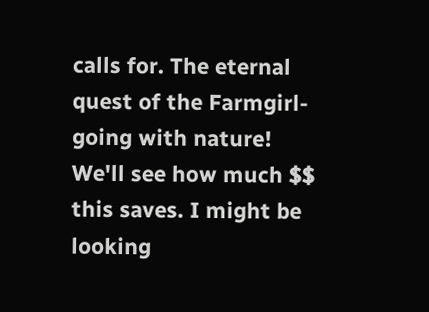calls for. The eternal quest of the Farmgirl-going with nature! We'll see how much $$ this saves. I might be looking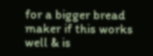for a bigger bread maker if this works well & is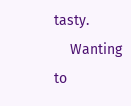tasty.
    Wanting to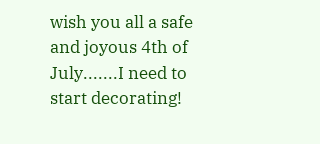wish you all a safe and joyous 4th of July.......I need to start decorating!